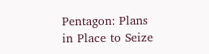Pentagon: Plans in Place to Seize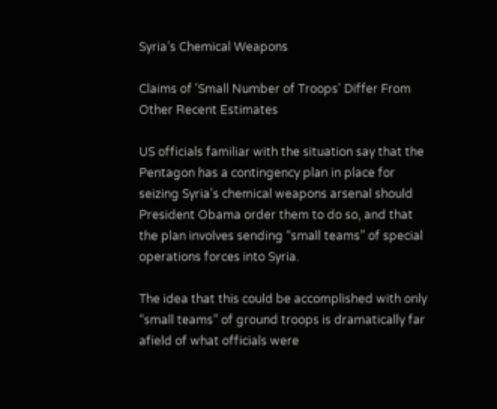Syria’s Chemical Weapons

Claims of 'Small Number of Troops' Differ From Other Recent Estimates

US officials familiar with the situation say that the Pentagon has a contingency plan in place for seizing Syria’s chemical weapons arsenal should President Obama order them to do so, and that the plan involves sending “small teams” of special operations forces into Syria.

The idea that this could be accomplished with only “small teams” of ground troops is dramatically far afield of what officials were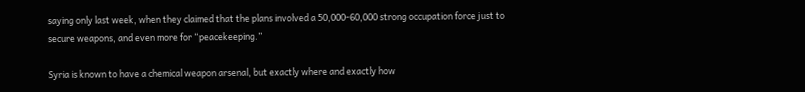saying only last week, when they claimed that the plans involved a 50,000-60,000 strong occupation force just to secure weapons, and even more for “peacekeeping.”

Syria is known to have a chemical weapon arsenal, but exactly where and exactly how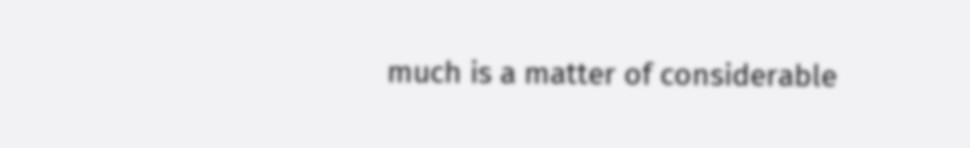much is a matter of considerable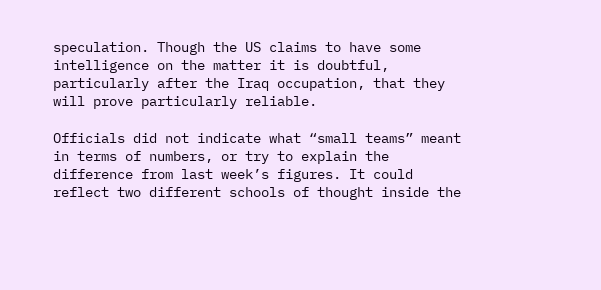speculation. Though the US claims to have some intelligence on the matter it is doubtful, particularly after the Iraq occupation, that they will prove particularly reliable.

Officials did not indicate what “small teams” meant in terms of numbers, or try to explain the difference from last week’s figures. It could reflect two different schools of thought inside the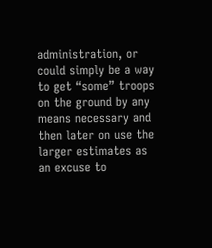administration, or could simply be a way to get “some” troops on the ground by any means necessary and then later on use the larger estimates as an excuse to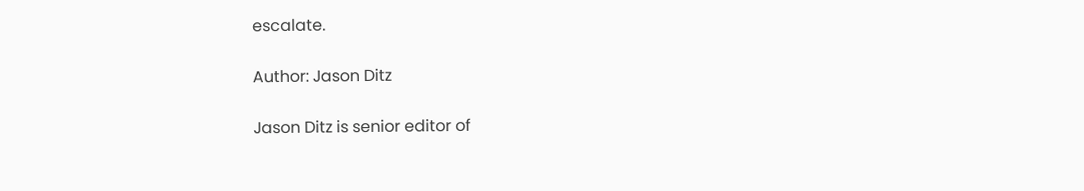escalate.

Author: Jason Ditz

Jason Ditz is senior editor of